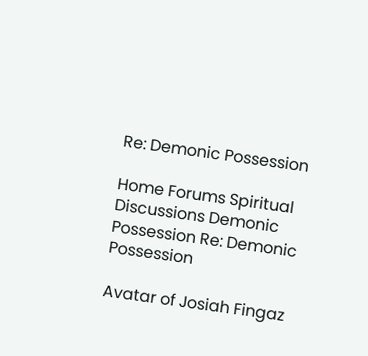Re: Demonic Possession

Home Forums Spiritual Discussions Demonic Possession Re: Demonic Possession

Avatar of Josiah Fingaz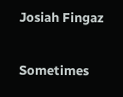Josiah Fingaz

Sometimes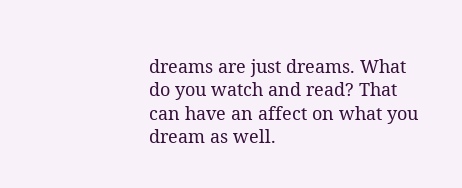dreams are just dreams. What do you watch and read? That can have an affect on what you dream as well.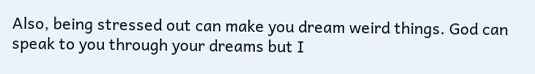Also, being stressed out can make you dream weird things. God can speak to you through your dreams but I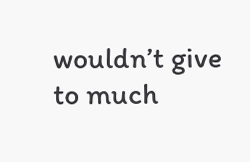wouldn’t give to much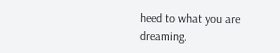heed to what you are dreaming.